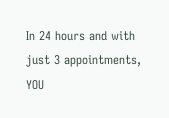In 24 hours and with just 3 appointments, YOU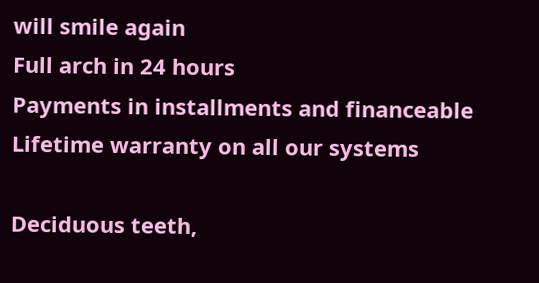will smile again
Full arch in 24 hours
Payments in installments and financeable
Lifetime warranty on all our systems

Deciduous teeth,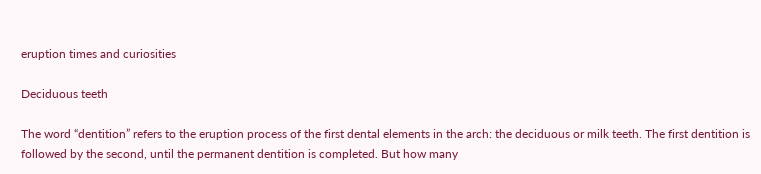eruption times and curiosities

Deciduous teeth

The word “dentition” refers to the eruption process of the first dental elements in the arch: the deciduous or milk teeth. The first dentition is followed by the second, until the permanent dentition is completed. But how many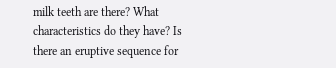milk teeth are there? What characteristics do they have? Is there an eruptive sequence for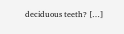deciduous teeth? […]